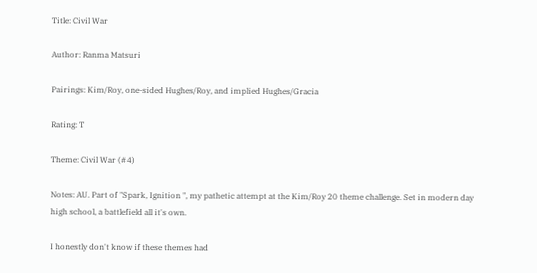Title: Civil War

Author: Ranma Matsuri

Pairings: Kim/Roy, one-sided Hughes/Roy, and implied Hughes/Gracia

Rating: T

Theme: Civil War (#4)

Notes: AU. Part of "Spark, Ignition ", my pathetic attempt at the Kim/Roy 20 theme challenge. Set in modern day high school, a battlefield all it's own.

I honestly don't know if these themes had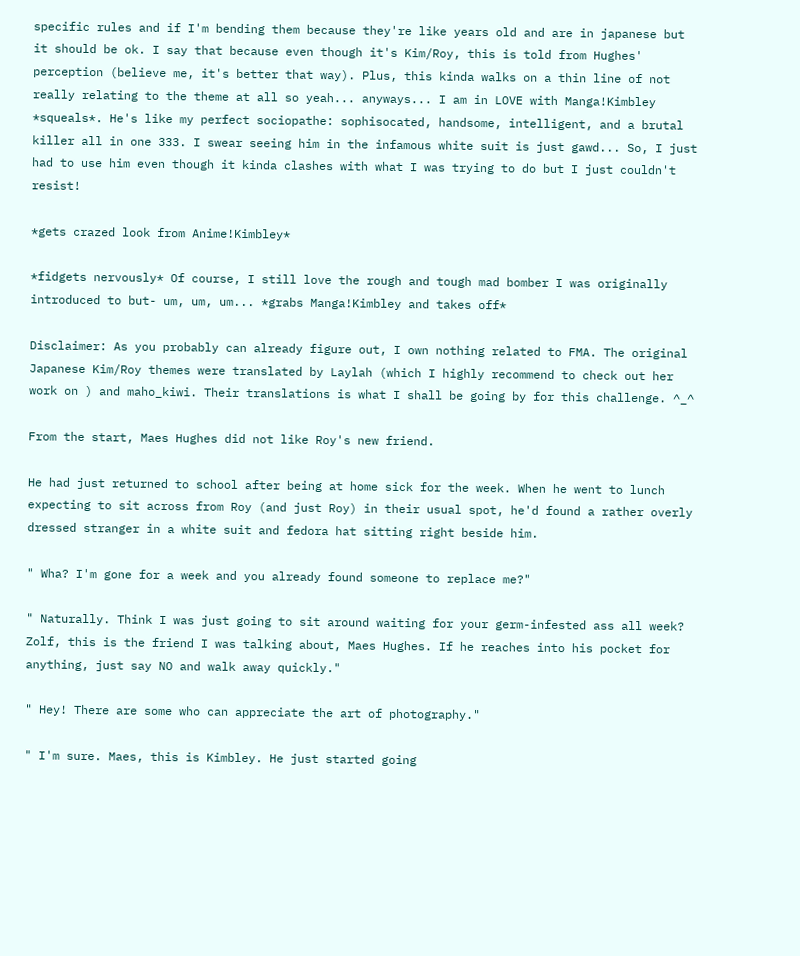specific rules and if I'm bending them because they're like years old and are in japanese but it should be ok. I say that because even though it's Kim/Roy, this is told from Hughes' perception (believe me, it's better that way). Plus, this kinda walks on a thin line of not really relating to the theme at all so yeah... anyways... I am in LOVE with Manga!Kimbley *squeals*. He's like my perfect sociopathe: sophisocated, handsome, intelligent, and a brutal killer all in one 333. I swear seeing him in the infamous white suit is just gawd... So, I just had to use him even though it kinda clashes with what I was trying to do but I just couldn't resist!

*gets crazed look from Anime!Kimbley*

*fidgets nervously* Of course, I still love the rough and tough mad bomber I was originally introduced to but- um, um, um... *grabs Manga!Kimbley and takes off*

Disclaimer: As you probably can already figure out, I own nothing related to FMA. The original Japanese Kim/Roy themes were translated by Laylah (which I highly recommend to check out her work on ) and maho_kiwi. Their translations is what I shall be going by for this challenge. ^_^

From the start, Maes Hughes did not like Roy's new friend.

He had just returned to school after being at home sick for the week. When he went to lunch expecting to sit across from Roy (and just Roy) in their usual spot, he'd found a rather overly dressed stranger in a white suit and fedora hat sitting right beside him.

" Wha? I'm gone for a week and you already found someone to replace me?"

" Naturally. Think I was just going to sit around waiting for your germ-infested ass all week? Zolf, this is the friend I was talking about, Maes Hughes. If he reaches into his pocket for anything, just say NO and walk away quickly."

" Hey! There are some who can appreciate the art of photography."

" I'm sure. Maes, this is Kimbley. He just started going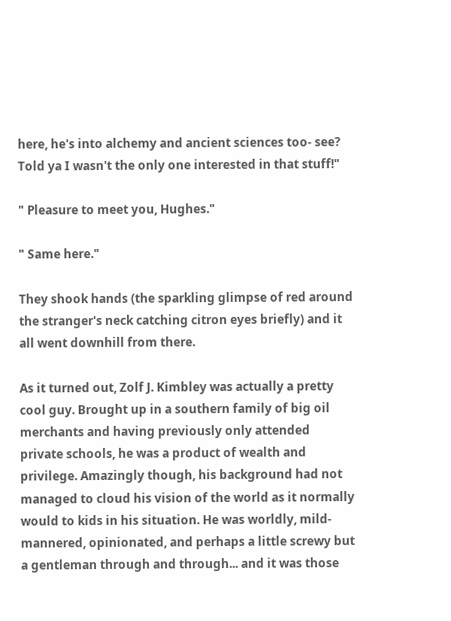here, he's into alchemy and ancient sciences too- see? Told ya I wasn't the only one interested in that stuff!"

" Pleasure to meet you, Hughes."

" Same here."

They shook hands (the sparkling glimpse of red around the stranger's neck catching citron eyes briefly) and it all went downhill from there.

As it turned out, Zolf J. Kimbley was actually a pretty cool guy. Brought up in a southern family of big oil merchants and having previously only attended private schools, he was a product of wealth and privilege. Amazingly though, his background had not managed to cloud his vision of the world as it normally would to kids in his situation. He was worldly, mild-mannered, opinionated, and perhaps a little screwy but a gentleman through and through... and it was those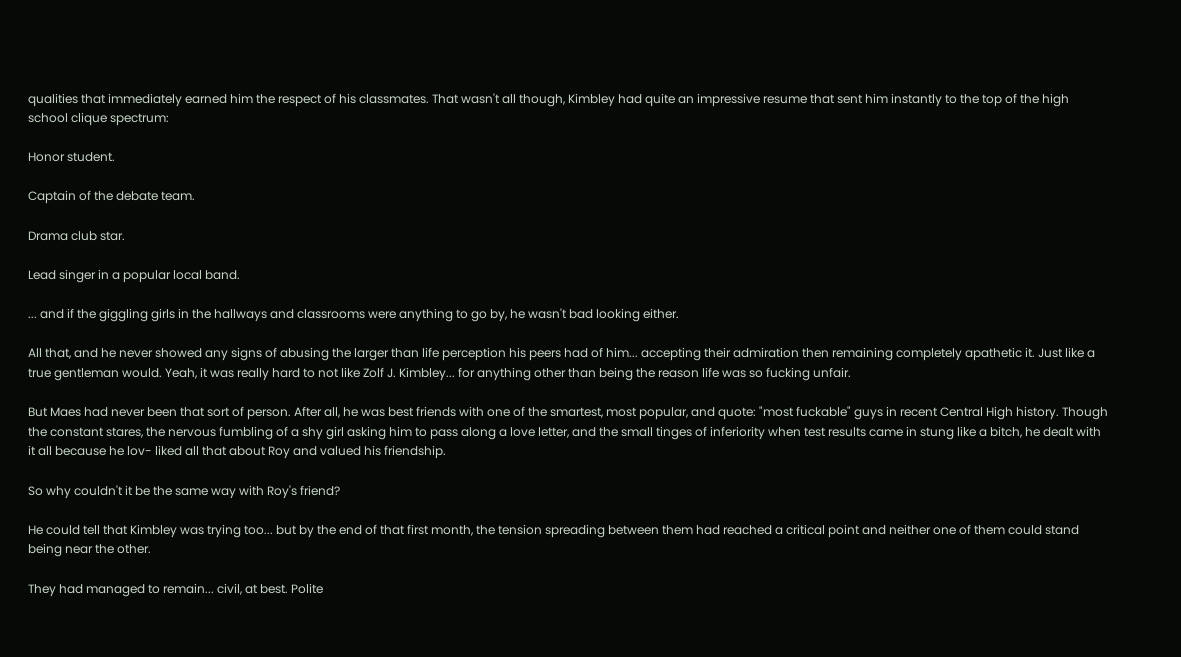qualities that immediately earned him the respect of his classmates. That wasn't all though, Kimbley had quite an impressive resume that sent him instantly to the top of the high school clique spectrum:

Honor student.

Captain of the debate team.

Drama club star.

Lead singer in a popular local band.

... and if the giggling girls in the hallways and classrooms were anything to go by, he wasn't bad looking either.

All that, and he never showed any signs of abusing the larger than life perception his peers had of him... accepting their admiration then remaining completely apathetic it. Just like a true gentleman would. Yeah, it was really hard to not like Zolf J. Kimbley... for anything other than being the reason life was so fucking unfair.

But Maes had never been that sort of person. After all, he was best friends with one of the smartest, most popular, and quote: "most fuckable" guys in recent Central High history. Though the constant stares, the nervous fumbling of a shy girl asking him to pass along a love letter, and the small tinges of inferiority when test results came in stung like a bitch, he dealt with it all because he lov- liked all that about Roy and valued his friendship.

So why couldn't it be the same way with Roy's friend?

He could tell that Kimbley was trying too... but by the end of that first month, the tension spreading between them had reached a critical point and neither one of them could stand being near the other.

They had managed to remain... civil, at best. Polite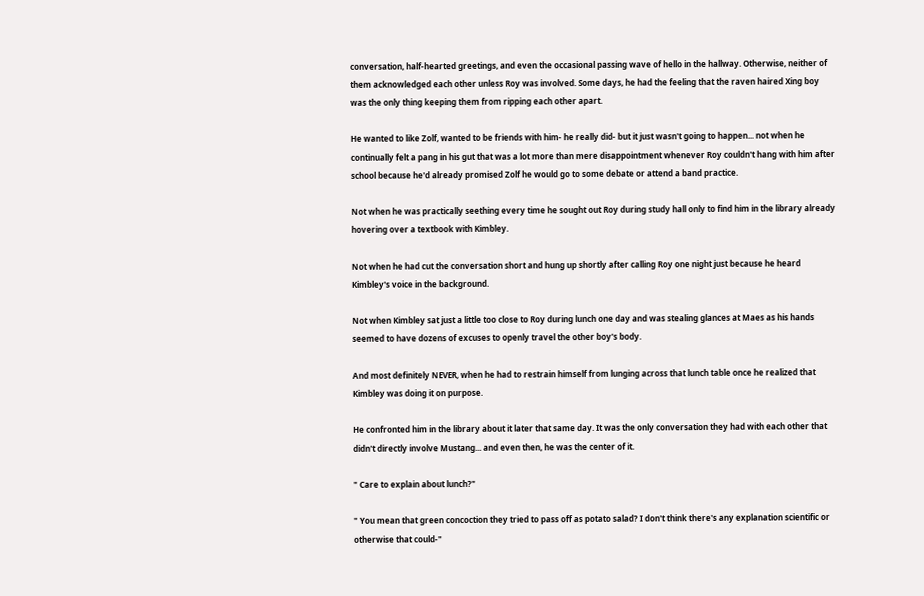conversation, half-hearted greetings, and even the occasional passing wave of hello in the hallway. Otherwise, neither of them acknowledged each other unless Roy was involved. Some days, he had the feeling that the raven haired Xing boy was the only thing keeping them from ripping each other apart.

He wanted to like Zolf, wanted to be friends with him- he really did- but it just wasn't going to happen... not when he continually felt a pang in his gut that was a lot more than mere disappointment whenever Roy couldn't hang with him after school because he'd already promised Zolf he would go to some debate or attend a band practice.

Not when he was practically seething every time he sought out Roy during study hall only to find him in the library already hovering over a textbook with Kimbley.

Not when he had cut the conversation short and hung up shortly after calling Roy one night just because he heard Kimbley's voice in the background.

Not when Kimbley sat just a little too close to Roy during lunch one day and was stealing glances at Maes as his hands seemed to have dozens of excuses to openly travel the other boy's body.

And most definitely NEVER, when he had to restrain himself from lunging across that lunch table once he realized that Kimbley was doing it on purpose.

He confronted him in the library about it later that same day. It was the only conversation they had with each other that didn't directly involve Mustang... and even then, he was the center of it.

" Care to explain about lunch?"

" You mean that green concoction they tried to pass off as potato salad? I don't think there's any explanation scientific or otherwise that could-"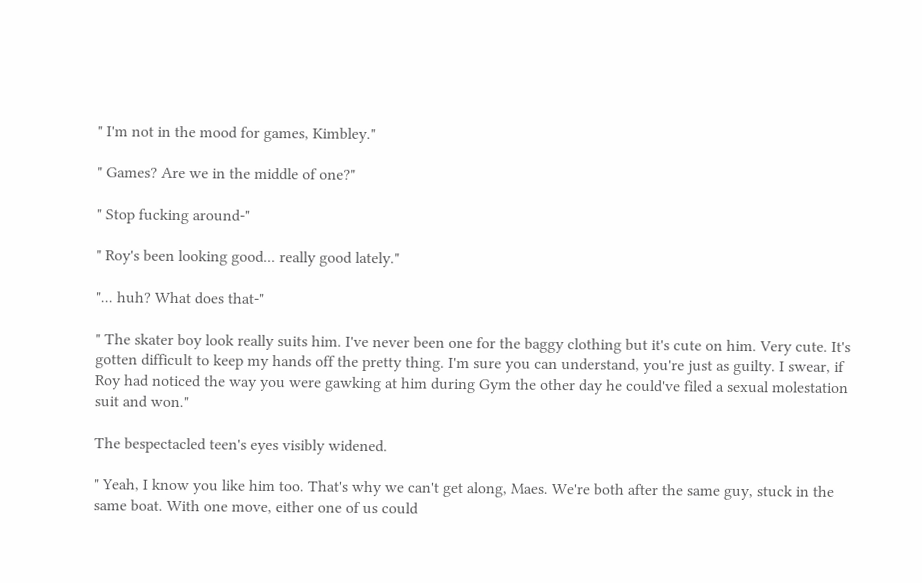" I'm not in the mood for games, Kimbley."

" Games? Are we in the middle of one?"

" Stop fucking around-"

" Roy's been looking good... really good lately."

"... huh? What does that-"

" The skater boy look really suits him. I've never been one for the baggy clothing but it's cute on him. Very cute. It's gotten difficult to keep my hands off the pretty thing. I'm sure you can understand, you're just as guilty. I swear, if Roy had noticed the way you were gawking at him during Gym the other day he could've filed a sexual molestation suit and won."

The bespectacled teen's eyes visibly widened.

" Yeah, I know you like him too. That's why we can't get along, Maes. We're both after the same guy, stuck in the same boat. With one move, either one of us could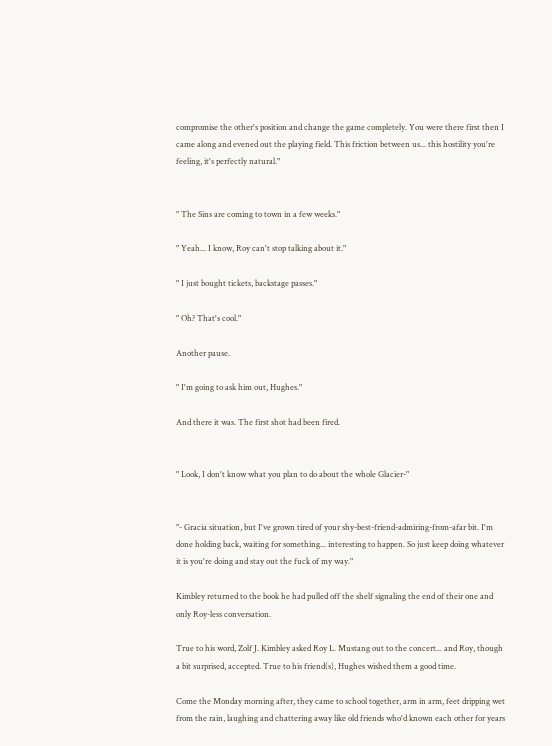compromise the other's position and change the game completely. You were there first then I came along and evened out the playing field. This friction between us... this hostility you're feeling, it's perfectly natural."


" The Sins are coming to town in a few weeks."

" Yeah... I know, Roy can't stop talking about it."

" I just bought tickets, backstage passes."

" Oh? That's cool."

Another pause.

" I'm going to ask him out, Hughes."

And there it was. The first shot had been fired.


" Look, I don't know what you plan to do about the whole Glacier-"


"- Gracia situation, but I've grown tired of your shy-best-friend-admiring-from-afar bit. I'm done holding back, waiting for something... interesting to happen. So just keep doing whatever it is you're doing and stay out the fuck of my way."

Kimbley returned to the book he had pulled off the shelf signaling the end of their one and only Roy-less conversation.

True to his word, Zolf J. Kimbley asked Roy L. Mustang out to the concert... and Roy, though a bit surprised, accepted. True to his friend(s), Hughes wished them a good time.

Come the Monday morning after, they came to school together, arm in arm, feet dripping wet from the rain, laughing and chattering away like old friends who'd known each other for years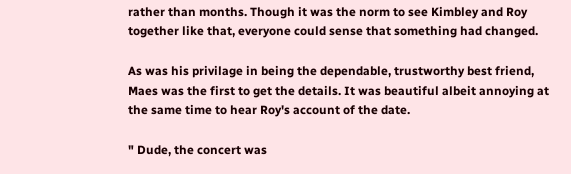rather than months. Though it was the norm to see Kimbley and Roy together like that, everyone could sense that something had changed.

As was his privilage in being the dependable, trustworthy best friend, Maes was the first to get the details. It was beautiful albeit annoying at the same time to hear Roy's account of the date.

" Dude, the concert was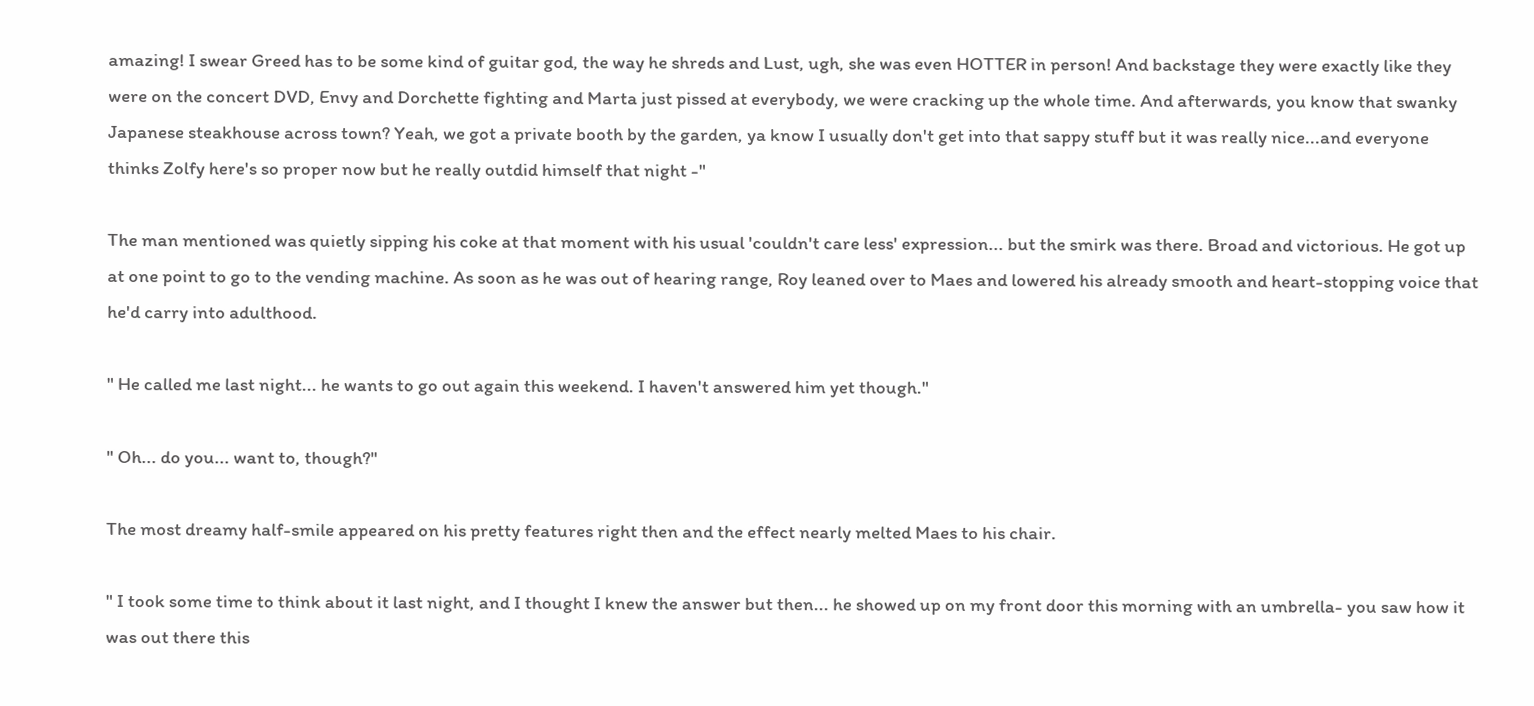amazing! I swear Greed has to be some kind of guitar god, the way he shreds and Lust, ugh, she was even HOTTER in person! And backstage they were exactly like they were on the concert DVD, Envy and Dorchette fighting and Marta just pissed at everybody, we were cracking up the whole time. And afterwards, you know that swanky Japanese steakhouse across town? Yeah, we got a private booth by the garden, ya know I usually don't get into that sappy stuff but it was really nice...and everyone thinks Zolfy here's so proper now but he really outdid himself that night -"

The man mentioned was quietly sipping his coke at that moment with his usual 'couldn't care less' expression... but the smirk was there. Broad and victorious. He got up at one point to go to the vending machine. As soon as he was out of hearing range, Roy leaned over to Maes and lowered his already smooth and heart-stopping voice that he'd carry into adulthood.

" He called me last night... he wants to go out again this weekend. I haven't answered him yet though."

" Oh... do you... want to, though?"

The most dreamy half-smile appeared on his pretty features right then and the effect nearly melted Maes to his chair.

" I took some time to think about it last night, and I thought I knew the answer but then... he showed up on my front door this morning with an umbrella- you saw how it was out there this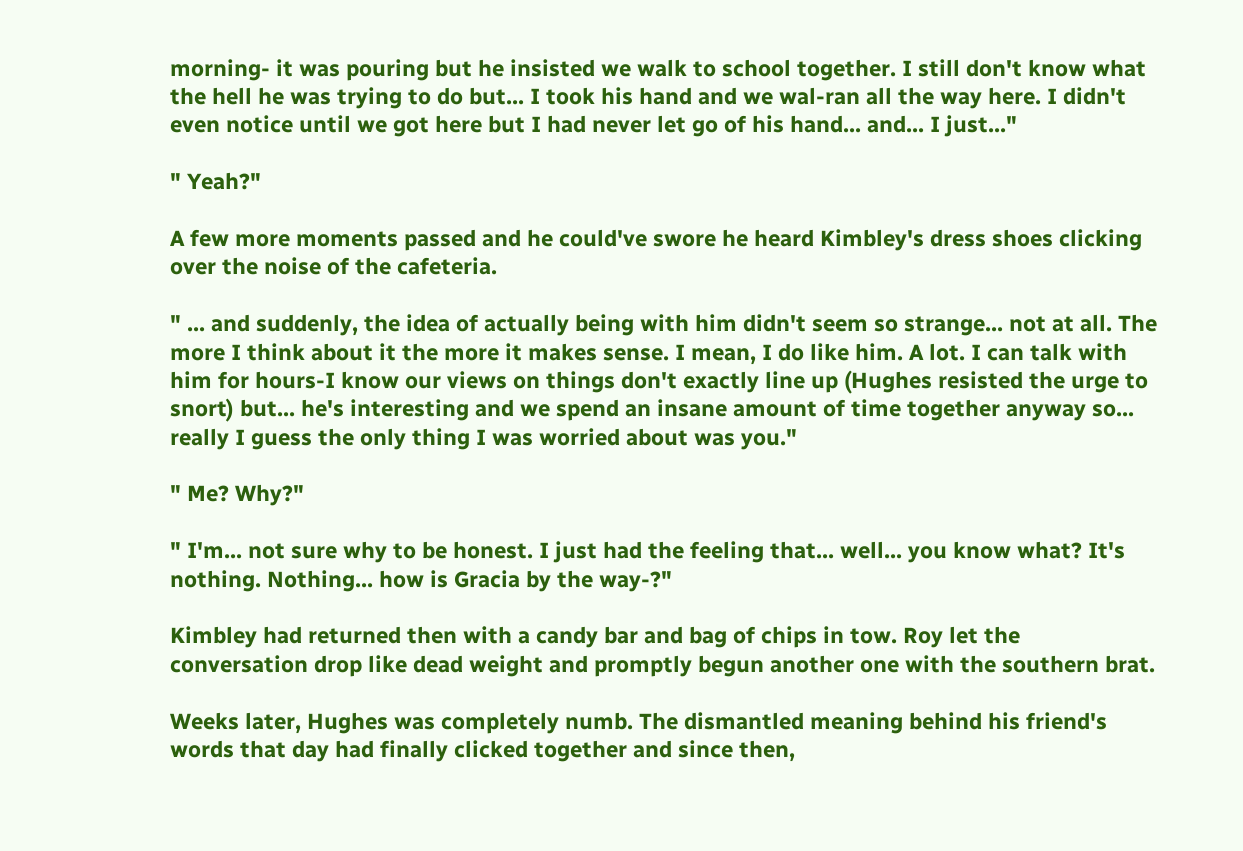morning- it was pouring but he insisted we walk to school together. I still don't know what the hell he was trying to do but... I took his hand and we wal-ran all the way here. I didn't even notice until we got here but I had never let go of his hand... and... I just..."

" Yeah?"

A few more moments passed and he could've swore he heard Kimbley's dress shoes clicking over the noise of the cafeteria.

" ... and suddenly, the idea of actually being with him didn't seem so strange... not at all. The more I think about it the more it makes sense. I mean, I do like him. A lot. I can talk with him for hours-I know our views on things don't exactly line up (Hughes resisted the urge to snort) but... he's interesting and we spend an insane amount of time together anyway so... really I guess the only thing I was worried about was you."

" Me? Why?"

" I'm... not sure why to be honest. I just had the feeling that... well... you know what? It's nothing. Nothing... how is Gracia by the way-?"

Kimbley had returned then with a candy bar and bag of chips in tow. Roy let the conversation drop like dead weight and promptly begun another one with the southern brat.

Weeks later, Hughes was completely numb. The dismantled meaning behind his friend's words that day had finally clicked together and since then,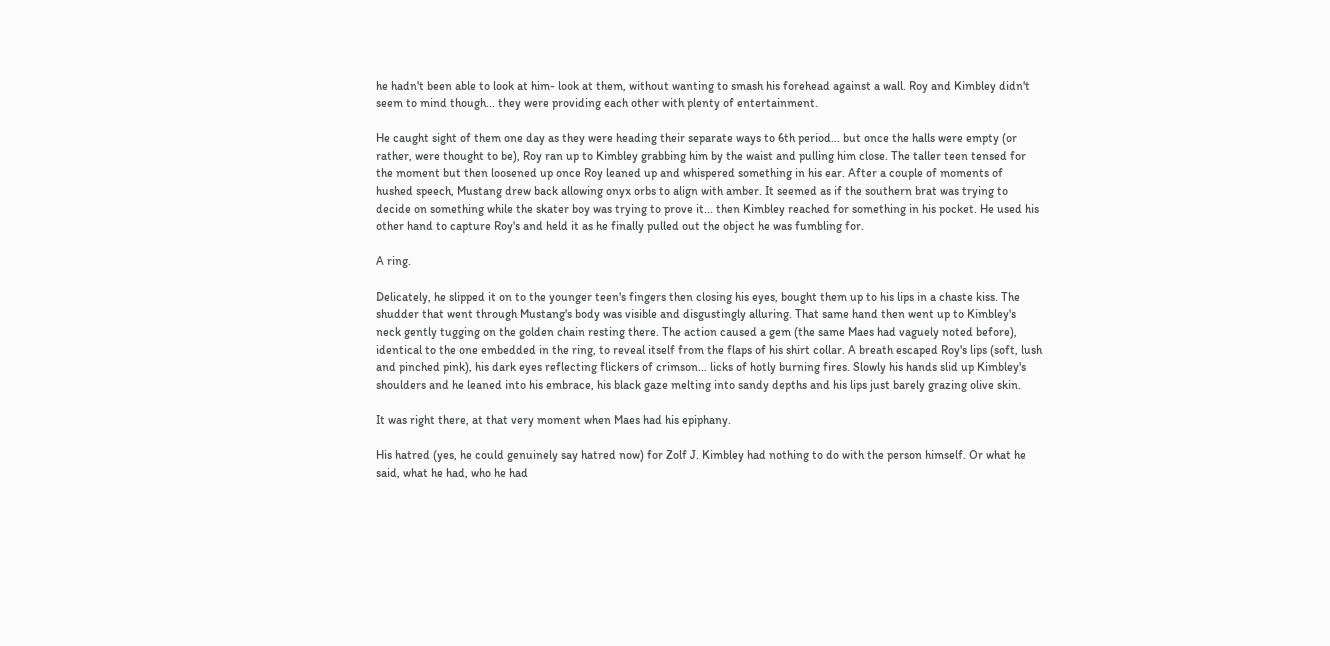he hadn't been able to look at him- look at them, without wanting to smash his forehead against a wall. Roy and Kimbley didn't seem to mind though... they were providing each other with plenty of entertainment.

He caught sight of them one day as they were heading their separate ways to 6th period... but once the halls were empty (or rather, were thought to be), Roy ran up to Kimbley grabbing him by the waist and pulling him close. The taller teen tensed for the moment but then loosened up once Roy leaned up and whispered something in his ear. After a couple of moments of hushed speech, Mustang drew back allowing onyx orbs to align with amber. It seemed as if the southern brat was trying to decide on something while the skater boy was trying to prove it... then Kimbley reached for something in his pocket. He used his other hand to capture Roy's and held it as he finally pulled out the object he was fumbling for.

A ring.

Delicately, he slipped it on to the younger teen's fingers then closing his eyes, bought them up to his lips in a chaste kiss. The shudder that went through Mustang's body was visible and disgustingly alluring. That same hand then went up to Kimbley's neck gently tugging on the golden chain resting there. The action caused a gem (the same Maes had vaguely noted before), identical to the one embedded in the ring, to reveal itself from the flaps of his shirt collar. A breath escaped Roy's lips (soft, lush and pinched pink), his dark eyes reflecting flickers of crimson... licks of hotly burning fires. Slowly his hands slid up Kimbley's shoulders and he leaned into his embrace, his black gaze melting into sandy depths and his lips just barely grazing olive skin.

It was right there, at that very moment when Maes had his epiphany.

His hatred (yes, he could genuinely say hatred now) for Zolf J. Kimbley had nothing to do with the person himself. Or what he said, what he had, who he had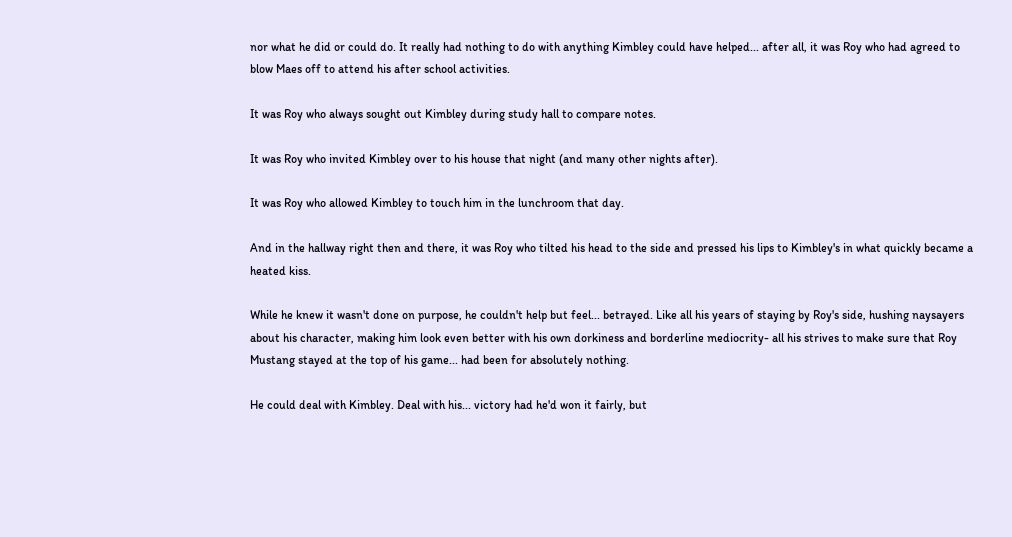nor what he did or could do. It really had nothing to do with anything Kimbley could have helped... after all, it was Roy who had agreed to blow Maes off to attend his after school activities.

It was Roy who always sought out Kimbley during study hall to compare notes.

It was Roy who invited Kimbley over to his house that night (and many other nights after).

It was Roy who allowed Kimbley to touch him in the lunchroom that day.

And in the hallway right then and there, it was Roy who tilted his head to the side and pressed his lips to Kimbley's in what quickly became a heated kiss.

While he knew it wasn't done on purpose, he couldn't help but feel... betrayed. Like all his years of staying by Roy's side, hushing naysayers about his character, making him look even better with his own dorkiness and borderline mediocrity- all his strives to make sure that Roy Mustang stayed at the top of his game... had been for absolutely nothing.

He could deal with Kimbley. Deal with his... victory had he'd won it fairly, but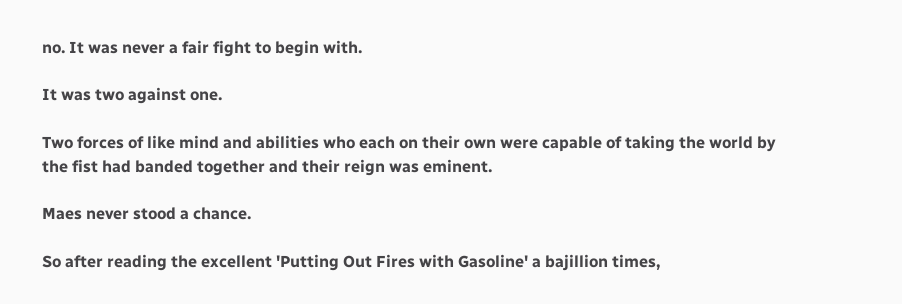no. It was never a fair fight to begin with.

It was two against one.

Two forces of like mind and abilities who each on their own were capable of taking the world by the fist had banded together and their reign was eminent.

Maes never stood a chance.

So after reading the excellent 'Putting Out Fires with Gasoline' a bajillion times,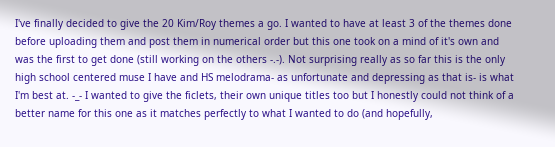I've finally decided to give the 20 Kim/Roy themes a go. I wanted to have at least 3 of the themes done before uploading them and post them in numerical order but this one took on a mind of it's own and was the first to get done (still working on the others -.-). Not surprising really as so far this is the only high school centered muse I have and HS melodrama- as unfortunate and depressing as that is- is what I'm best at. -_- I wanted to give the ficlets, their own unique titles too but I honestly could not think of a better name for this one as it matches perfectly to what I wanted to do (and hopefully,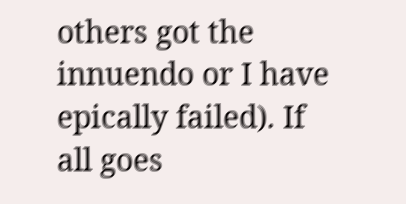others got the innuendo or I have epically failed). If all goes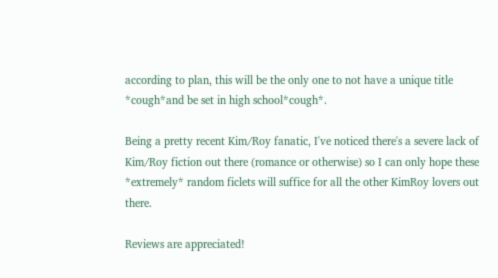according to plan, this will be the only one to not have a unique title *cough*and be set in high school*cough*.

Being a pretty recent Kim/Roy fanatic, I've noticed there's a severe lack of Kim/Roy fiction out there (romance or otherwise) so I can only hope these *extremely* random ficlets will suffice for all the other KimRoy lovers out there.

Reviews are appreciated!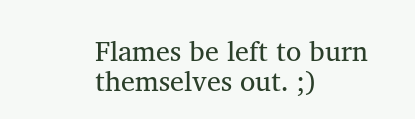Flames be left to burn themselves out. ;)